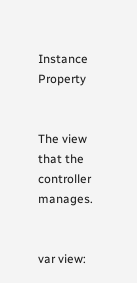Instance Property


The view that the controller manages.


var view: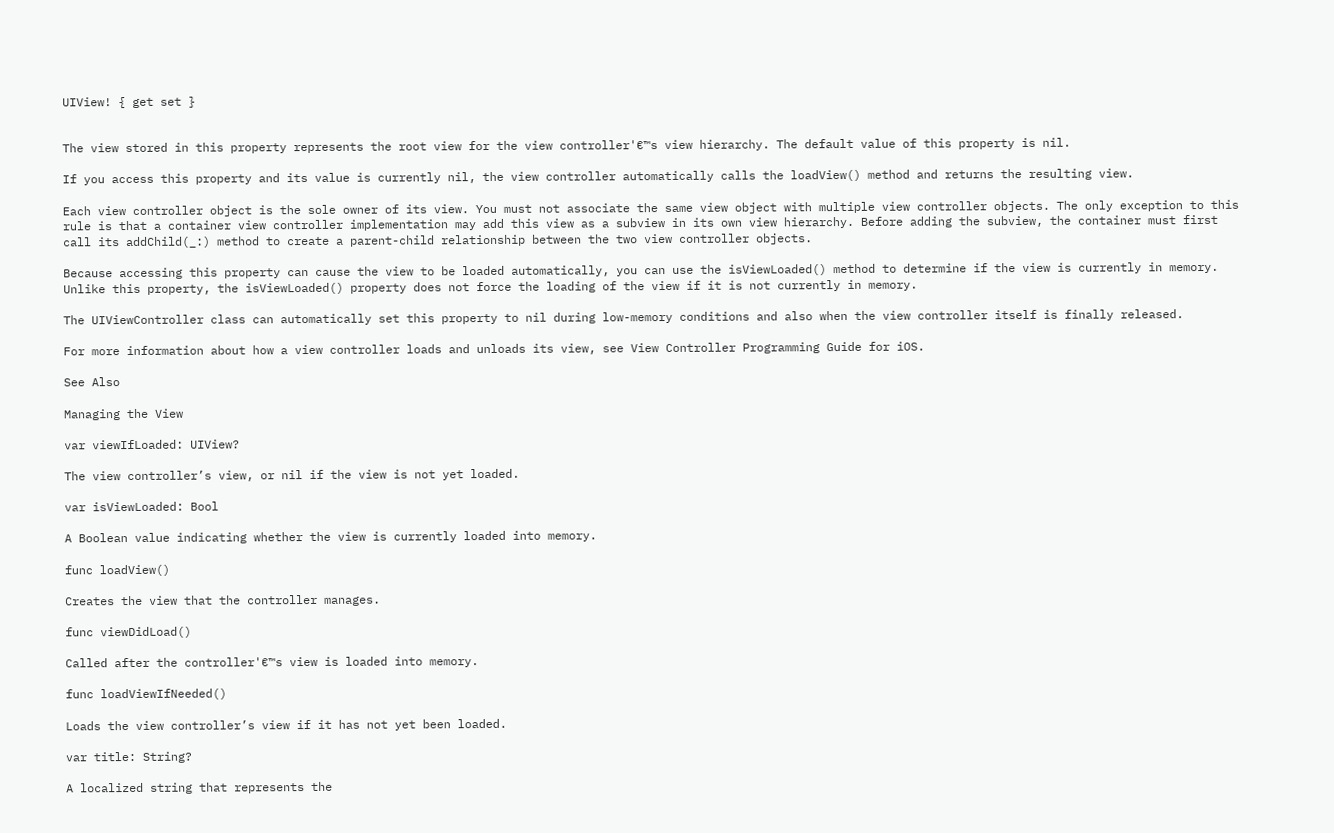UIView! { get set }


The view stored in this property represents the root view for the view controller'€™s view hierarchy. The default value of this property is nil.

If you access this property and its value is currently nil, the view controller automatically calls the loadView() method and returns the resulting view.

Each view controller object is the sole owner of its view. You must not associate the same view object with multiple view controller objects. The only exception to this rule is that a container view controller implementation may add this view as a subview in its own view hierarchy. Before adding the subview, the container must first call its addChild(_:) method to create a parent-child relationship between the two view controller objects.

Because accessing this property can cause the view to be loaded automatically, you can use the isViewLoaded() method to determine if the view is currently in memory. Unlike this property, the isViewLoaded() property does not force the loading of the view if it is not currently in memory.

The UIViewController class can automatically set this property to nil during low-memory conditions and also when the view controller itself is finally released.

For more information about how a view controller loads and unloads its view, see View Controller Programming Guide for iOS.

See Also

Managing the View

var viewIfLoaded: UIView?

The view controller’s view, or nil if the view is not yet loaded.

var isViewLoaded: Bool

A Boolean value indicating whether the view is currently loaded into memory.

func loadView()

Creates the view that the controller manages.

func viewDidLoad()

Called after the controller'€™s view is loaded into memory.

func loadViewIfNeeded()

Loads the view controller’s view if it has not yet been loaded.

var title: String?

A localized string that represents the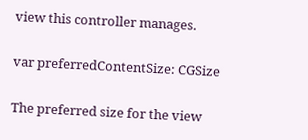view this controller manages.

var preferredContentSize: CGSize

The preferred size for the view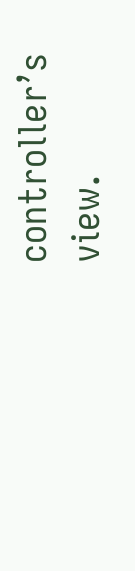controller’s view.